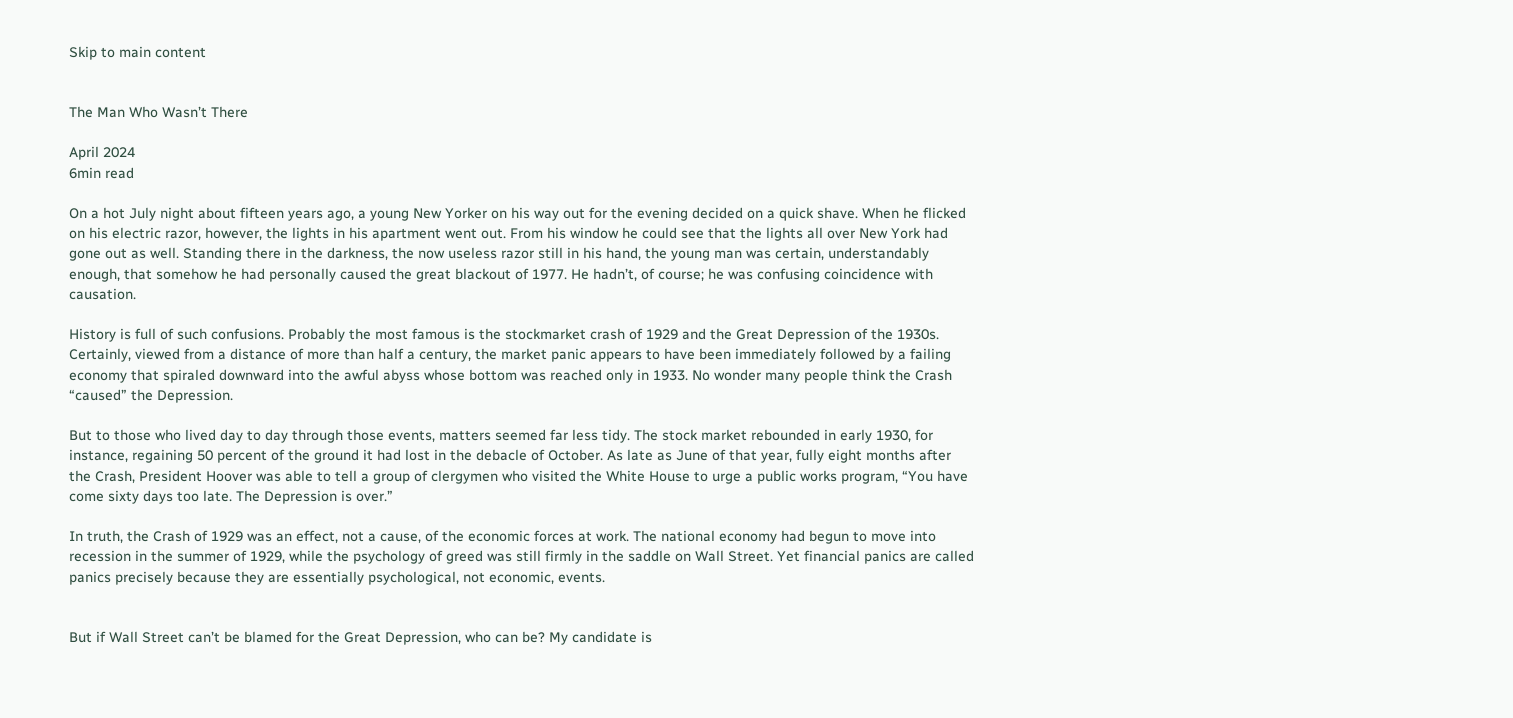Skip to main content


The Man Who Wasn’t There

April 2024
6min read

On a hot July night about fifteen years ago, a young New Yorker on his way out for the evening decided on a quick shave. When he flicked on his electric razor, however, the lights in his apartment went out. From his window he could see that the lights all over New York had gone out as well. Standing there in the darkness, the now useless razor still in his hand, the young man was certain, understandably enough, that somehow he had personally caused the great blackout of 1977. He hadn’t, of course; he was confusing coincidence with causation.

History is full of such confusions. Probably the most famous is the stockmarket crash of 1929 and the Great Depression of the 1930s. Certainly, viewed from a distance of more than half a century, the market panic appears to have been immediately followed by a failing economy that spiraled downward into the awful abyss whose bottom was reached only in 1933. No wonder many people think the Crash “caused” the Depression.

But to those who lived day to day through those events, matters seemed far less tidy. The stock market rebounded in early 1930, for instance, regaining 50 percent of the ground it had lost in the debacle of October. As late as June of that year, fully eight months after the Crash, President Hoover was able to tell a group of clergymen who visited the White House to urge a public works program, “You have come sixty days too late. The Depression is over.”

In truth, the Crash of 1929 was an effect, not a cause, of the economic forces at work. The national economy had begun to move into recession in the summer of 1929, while the psychology of greed was still firmly in the saddle on Wall Street. Yet financial panics are called panics precisely because they are essentially psychological, not economic, events.


But if Wall Street can’t be blamed for the Great Depression, who can be? My candidate is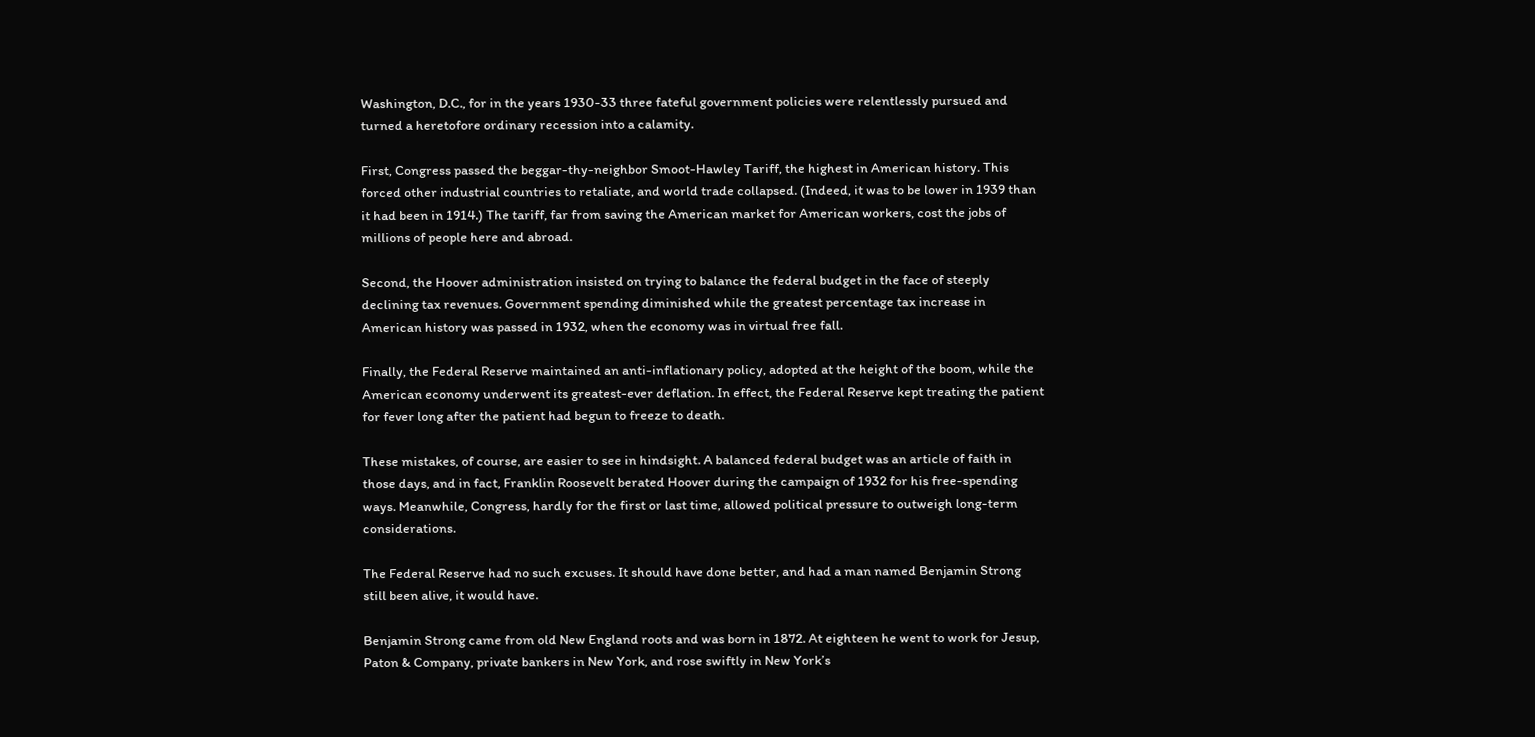Washington, D.C., for in the years 1930-33 three fateful government policies were relentlessly pursued and turned a heretofore ordinary recession into a calamity.

First, Congress passed the beggar-thy-neighbor Smoot-Hawley Tariff, the highest in American history. This forced other industrial countries to retaliate, and world trade collapsed. (Indeed, it was to be lower in 1939 than it had been in 1914.) The tariff, far from saving the American market for American workers, cost the jobs of millions of people here and abroad.

Second, the Hoover administration insisted on trying to balance the federal budget in the face of steeply declining tax revenues. Government spending diminished while the greatest percentage tax increase in American history was passed in 1932, when the economy was in virtual free fall.

Finally, the Federal Reserve maintained an anti-inflationary policy, adopted at the height of the boom, while the American economy underwent its greatest-ever deflation. In effect, the Federal Reserve kept treating the patient for fever long after the patient had begun to freeze to death.

These mistakes, of course, are easier to see in hindsight. A balanced federal budget was an article of faith in those days, and in fact, Franklin Roosevelt berated Hoover during the campaign of 1932 for his free-spending ways. Meanwhile, Congress, hardly for the first or last time, allowed political pressure to outweigh long-term considerations.

The Federal Reserve had no such excuses. It should have done better, and had a man named Benjamin Strong still been alive, it would have.

Benjamin Strong came from old New England roots and was born in 1872. At eighteen he went to work for Jesup, Paton & Company, private bankers in New York, and rose swiftly in New York’s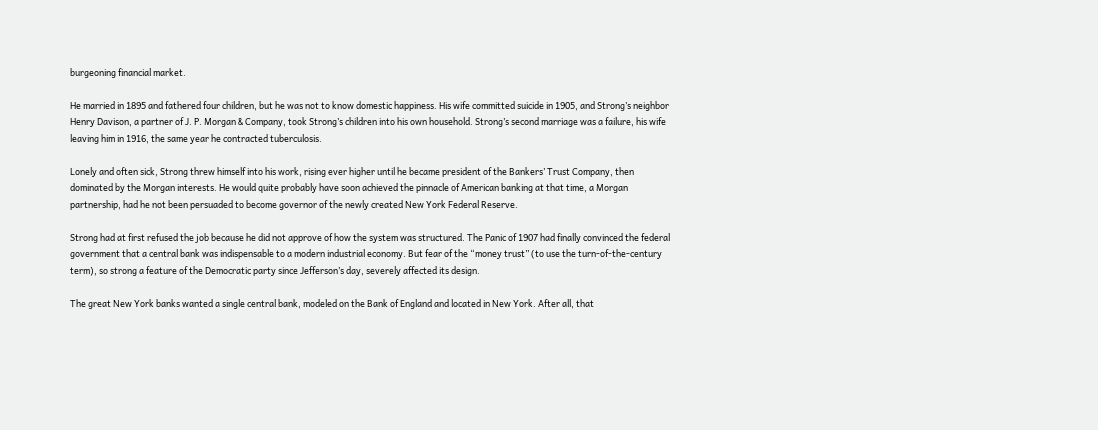burgeoning financial market.

He married in 1895 and fathered four children, but he was not to know domestic happiness. His wife committed suicide in 1905, and Strong’s neighbor Henry Davison, a partner of J. P. Morgan & Company, took Strong’s children into his own household. Strong’s second marriage was a failure, his wife leaving him in 1916, the same year he contracted tuberculosis.

Lonely and often sick, Strong threw himself into his work, rising ever higher until he became president of the Bankers’ Trust Company, then dominated by the Morgan interests. He would quite probably have soon achieved the pinnacle of American banking at that time, a Morgan partnership, had he not been persuaded to become governor of the newly created New York Federal Reserve.

Strong had at first refused the job because he did not approve of how the system was structured. The Panic of 1907 had finally convinced the federal government that a central bank was indispensable to a modern industrial economy. But fear of the “money trust” (to use the turn-of-the-century term), so strong a feature of the Democratic party since Jefferson’s day, severely affected its design.

The great New York banks wanted a single central bank, modeled on the Bank of England and located in New York. After all, that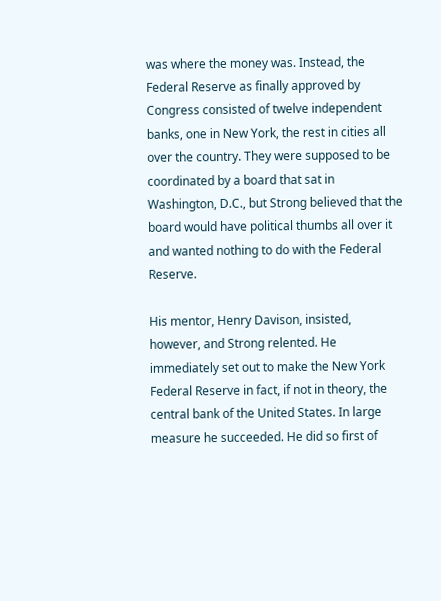was where the money was. Instead, the Federal Reserve as finally approved by Congress consisted of twelve independent banks, one in New York, the rest in cities all over the country. They were supposed to be coordinated by a board that sat in Washington, D.C., but Strong believed that the board would have political thumbs all over it and wanted nothing to do with the Federal Reserve.

His mentor, Henry Davison, insisted, however, and Strong relented. He immediately set out to make the New York Federal Reserve in fact, if not in theory, the central bank of the United States. In large measure he succeeded. He did so first of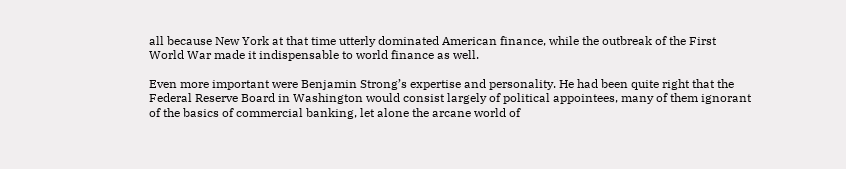all because New York at that time utterly dominated American finance, while the outbreak of the First World War made it indispensable to world finance as well.

Even more important were Benjamin Strong’s expertise and personality. He had been quite right that the Federal Reserve Board in Washington would consist largely of political appointees, many of them ignorant of the basics of commercial banking, let alone the arcane world of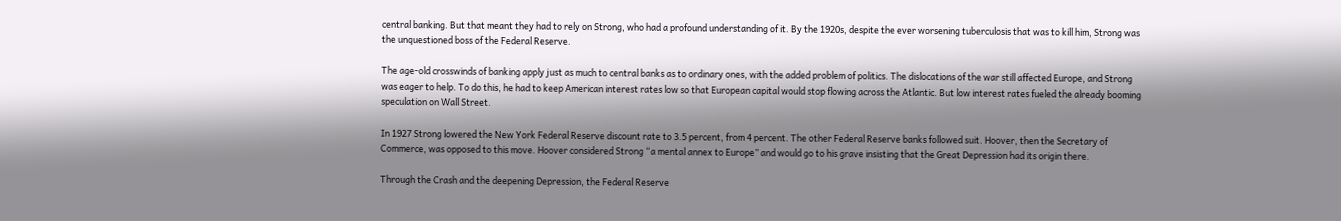central banking. But that meant they had to rely on Strong, who had a profound understanding of it. By the 1920s, despite the ever worsening tuberculosis that was to kill him, Strong was the unquestioned boss of the Federal Reserve.

The age-old crosswinds of banking apply just as much to central banks as to ordinary ones, with the added problem of politics. The dislocations of the war still affected Europe, and Strong was eager to help. To do this, he had to keep American interest rates low so that European capital would stop flowing across the Atlantic. But low interest rates fueled the already booming speculation on Wall Street.

In 1927 Strong lowered the New York Federal Reserve discount rate to 3.5 percent, from 4 percent. The other Federal Reserve banks followed suit. Hoover, then the Secretary of Commerce, was opposed to this move. Hoover considered Strong “a mental annex to Europe” and would go to his grave insisting that the Great Depression had its origin there.

Through the Crash and the deepening Depression, the Federal Reserve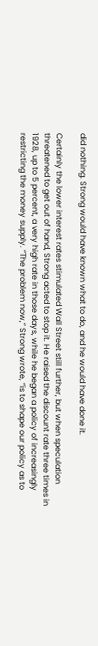did nothing. Strong would have known what to do, and he would have done it.

Certainly the lower interest rates stimulated Wall Street still further, but when speculation threatened to get out of hand, Strong acted to stop it. He raised the discount rate three times in 1928, up to 5 percent, a very high rate in those days, while he began a policy of increasingly restricting the money supply. “The problem now,” Strong wrote, “is to shape our policy as to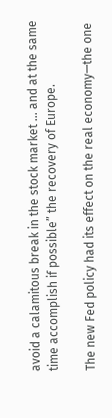avoid a calamitous break in the stock market … and at the same time accomplish if possible” the recovery of Europe.

The new Fed policy had its effect on the real economy—the one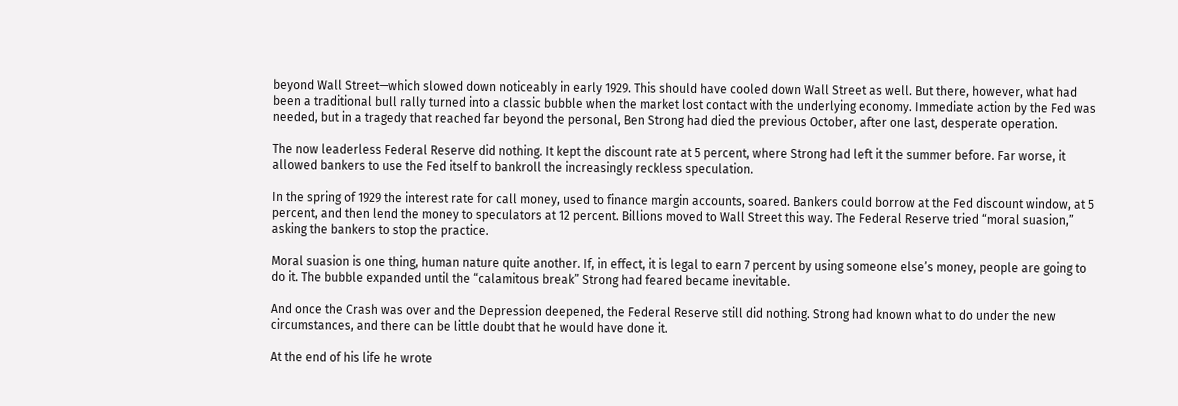beyond Wall Street—which slowed down noticeably in early 1929. This should have cooled down Wall Street as well. But there, however, what had been a traditional bull rally turned into a classic bubble when the market lost contact with the underlying economy. Immediate action by the Fed was needed, but in a tragedy that reached far beyond the personal, Ben Strong had died the previous October, after one last, desperate operation.

The now leaderless Federal Reserve did nothing. It kept the discount rate at 5 percent, where Strong had left it the summer before. Far worse, it allowed bankers to use the Fed itself to bankroll the increasingly reckless speculation.

In the spring of 1929 the interest rate for call money, used to finance margin accounts, soared. Bankers could borrow at the Fed discount window, at 5 percent, and then lend the money to speculators at 12 percent. Billions moved to Wall Street this way. The Federal Reserve tried “moral suasion,” asking the bankers to stop the practice.

Moral suasion is one thing, human nature quite another. If, in effect, it is legal to earn 7 percent by using someone else’s money, people are going to do it. The bubble expanded until the “calamitous break” Strong had feared became inevitable.

And once the Crash was over and the Depression deepened, the Federal Reserve still did nothing. Strong had known what to do under the new circumstances, and there can be little doubt that he would have done it.

At the end of his life he wrote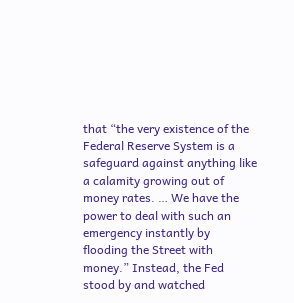that “the very existence of the Federal Reserve System is a safeguard against anything like a calamity growing out of money rates. … We have the power to deal with such an emergency instantly by flooding the Street with money.” Instead, the Fed stood by and watched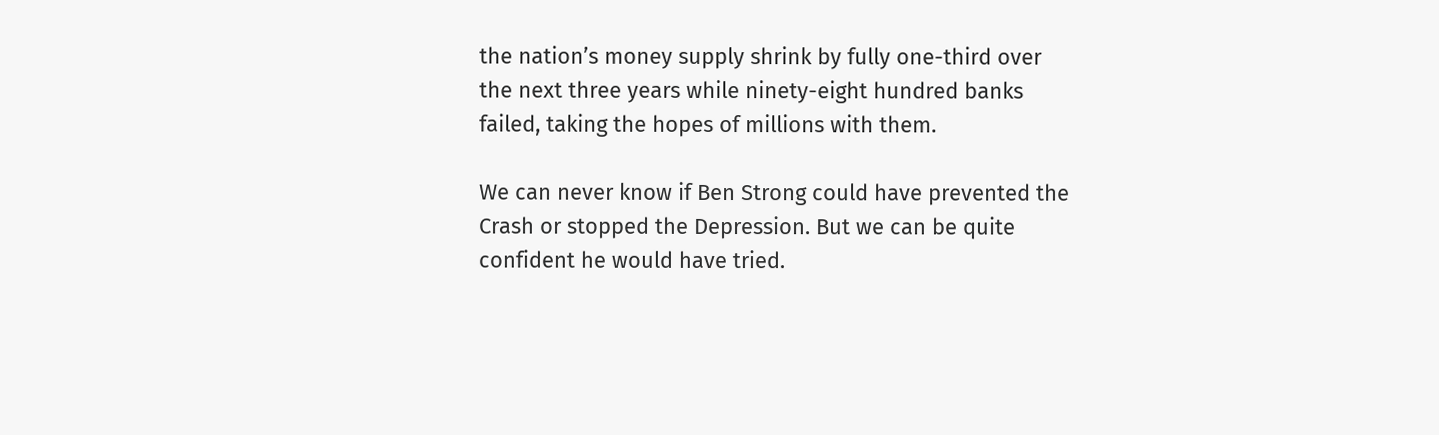the nation’s money supply shrink by fully one-third over the next three years while ninety-eight hundred banks failed, taking the hopes of millions with them.

We can never know if Ben Strong could have prevented the Crash or stopped the Depression. But we can be quite confident he would have tried.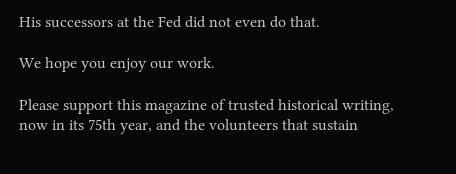His successors at the Fed did not even do that.

We hope you enjoy our work.

Please support this magazine of trusted historical writing, now in its 75th year, and the volunteers that sustain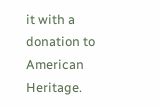it with a donation to American Heritage.